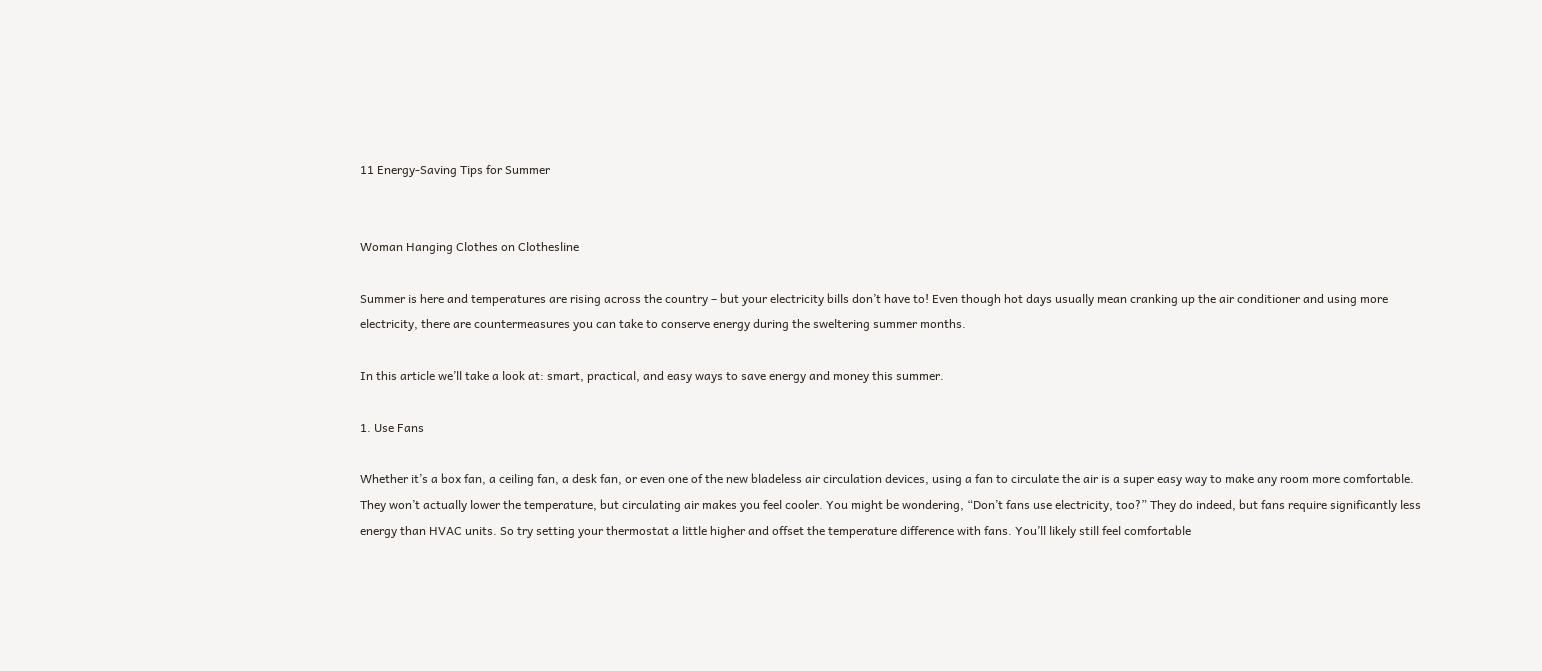11 Energy-Saving Tips for Summer


Woman Hanging Clothes on Clothesline

Summer is here and temperatures are rising across the country – but your electricity bills don’t have to! Even though hot days usually mean cranking up the air conditioner and using more electricity, there are countermeasures you can take to conserve energy during the sweltering summer months.

In this article we’ll take a look at: smart, practical, and easy ways to save energy and money this summer.

1. Use Fans

Whether it’s a box fan, a ceiling fan, a desk fan, or even one of the new bladeless air circulation devices, using a fan to circulate the air is a super easy way to make any room more comfortable. They won’t actually lower the temperature, but circulating air makes you feel cooler. You might be wondering, “Don’t fans use electricity, too?” They do indeed, but fans require significantly less energy than HVAC units. So try setting your thermostat a little higher and offset the temperature difference with fans. You’ll likely still feel comfortable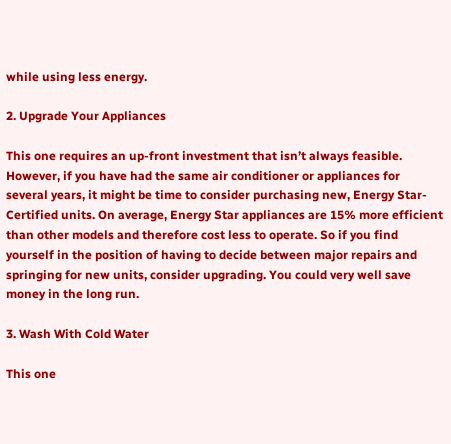while using less energy.

2. Upgrade Your Appliances

This one requires an up-front investment that isn’t always feasible. However, if you have had the same air conditioner or appliances for several years, it might be time to consider purchasing new, Energy Star-Certified units. On average, Energy Star appliances are 15% more efficient than other models and therefore cost less to operate. So if you find yourself in the position of having to decide between major repairs and springing for new units, consider upgrading. You could very well save money in the long run.

3. Wash With Cold Water

This one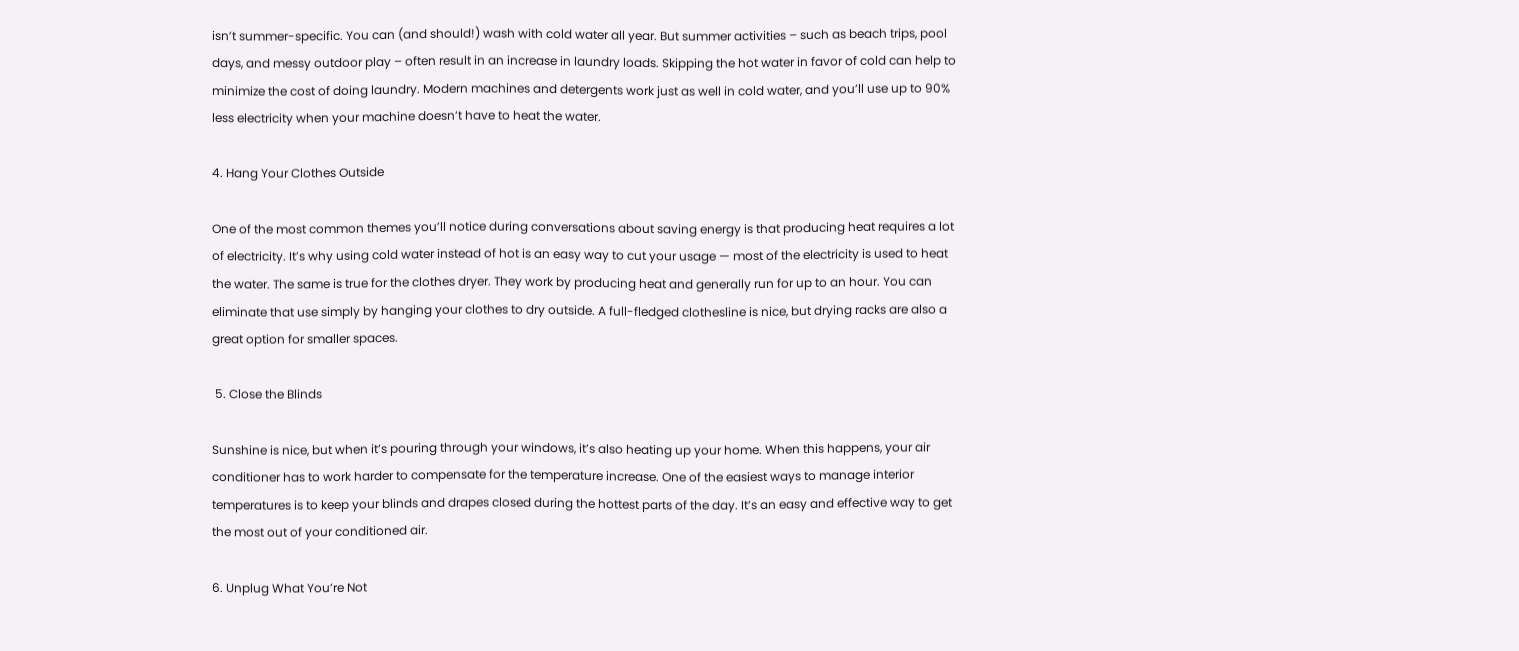isn’t summer-specific. You can (and should!) wash with cold water all year. But summer activities – such as beach trips, pool days, and messy outdoor play – often result in an increase in laundry loads. Skipping the hot water in favor of cold can help to minimize the cost of doing laundry. Modern machines and detergents work just as well in cold water, and you’ll use up to 90% less electricity when your machine doesn’t have to heat the water.

4. Hang Your Clothes Outside

One of the most common themes you’ll notice during conversations about saving energy is that producing heat requires a lot of electricity. It’s why using cold water instead of hot is an easy way to cut your usage — most of the electricity is used to heat the water. The same is true for the clothes dryer. They work by producing heat and generally run for up to an hour. You can eliminate that use simply by hanging your clothes to dry outside. A full-fledged clothesline is nice, but drying racks are also a great option for smaller spaces.

 5. Close the Blinds

Sunshine is nice, but when it’s pouring through your windows, it’s also heating up your home. When this happens, your air conditioner has to work harder to compensate for the temperature increase. One of the easiest ways to manage interior temperatures is to keep your blinds and drapes closed during the hottest parts of the day. It’s an easy and effective way to get the most out of your conditioned air.

6. Unplug What You’re Not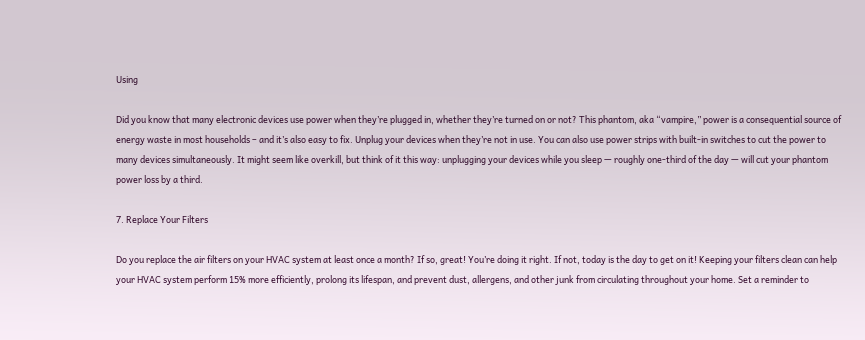Using

Did you know that many electronic devices use power when they’re plugged in, whether they’re turned on or not? This phantom, aka “vampire,” power is a consequential source of energy waste in most households – and it’s also easy to fix. Unplug your devices when they’re not in use. You can also use power strips with built-in switches to cut the power to many devices simultaneously. It might seem like overkill, but think of it this way: unplugging your devices while you sleep — roughly one-third of the day — will cut your phantom power loss by a third.

7. Replace Your Filters

Do you replace the air filters on your HVAC system at least once a month? If so, great! You’re doing it right. If not, today is the day to get on it! Keeping your filters clean can help your HVAC system perform 15% more efficiently, prolong its lifespan, and prevent dust, allergens, and other junk from circulating throughout your home. Set a reminder to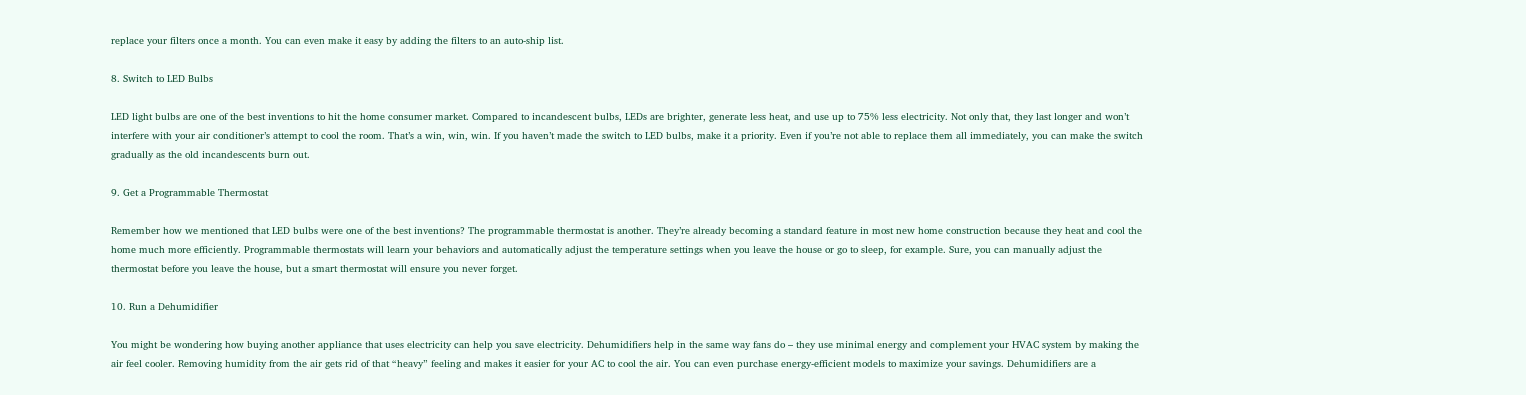replace your filters once a month. You can even make it easy by adding the filters to an auto-ship list.

8. Switch to LED Bulbs

LED light bulbs are one of the best inventions to hit the home consumer market. Compared to incandescent bulbs, LEDs are brighter, generate less heat, and use up to 75% less electricity. Not only that, they last longer and won’t interfere with your air conditioner’s attempt to cool the room. That’s a win, win, win. If you haven’t made the switch to LED bulbs, make it a priority. Even if you’re not able to replace them all immediately, you can make the switch gradually as the old incandescents burn out.

9. Get a Programmable Thermostat

Remember how we mentioned that LED bulbs were one of the best inventions? The programmable thermostat is another. They’re already becoming a standard feature in most new home construction because they heat and cool the home much more efficiently. Programmable thermostats will learn your behaviors and automatically adjust the temperature settings when you leave the house or go to sleep, for example. Sure, you can manually adjust the thermostat before you leave the house, but a smart thermostat will ensure you never forget.

10. Run a Dehumidifier

You might be wondering how buying another appliance that uses electricity can help you save electricity. Dehumidifiers help in the same way fans do – they use minimal energy and complement your HVAC system by making the air feel cooler. Removing humidity from the air gets rid of that “heavy” feeling and makes it easier for your AC to cool the air. You can even purchase energy-efficient models to maximize your savings. Dehumidifiers are a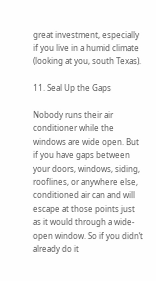great investment, especially if you live in a humid climate (looking at you, south Texas).

11. Seal Up the Gaps

Nobody runs their air conditioner while the windows are wide open. But if you have gaps between your doors, windows, siding, rooflines, or anywhere else, conditioned air can and will escape at those points just as it would through a wide-open window. So if you didn’t already do it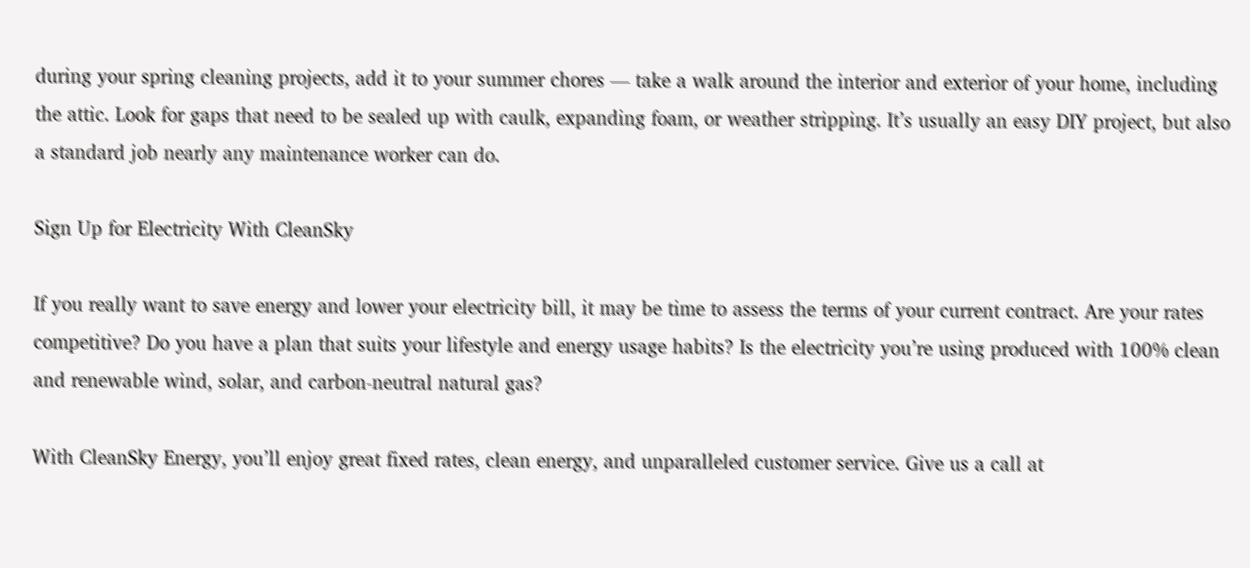during your spring cleaning projects, add it to your summer chores — take a walk around the interior and exterior of your home, including the attic. Look for gaps that need to be sealed up with caulk, expanding foam, or weather stripping. It’s usually an easy DIY project, but also a standard job nearly any maintenance worker can do.

Sign Up for Electricity With CleanSky

If you really want to save energy and lower your electricity bill, it may be time to assess the terms of your current contract. Are your rates competitive? Do you have a plan that suits your lifestyle and energy usage habits? Is the electricity you’re using produced with 100% clean and renewable wind, solar, and carbon-neutral natural gas?

With CleanSky Energy, you’ll enjoy great fixed rates, clean energy, and unparalleled customer service. Give us a call at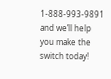1-888-993-9891 and we’ll help you make the switch today!